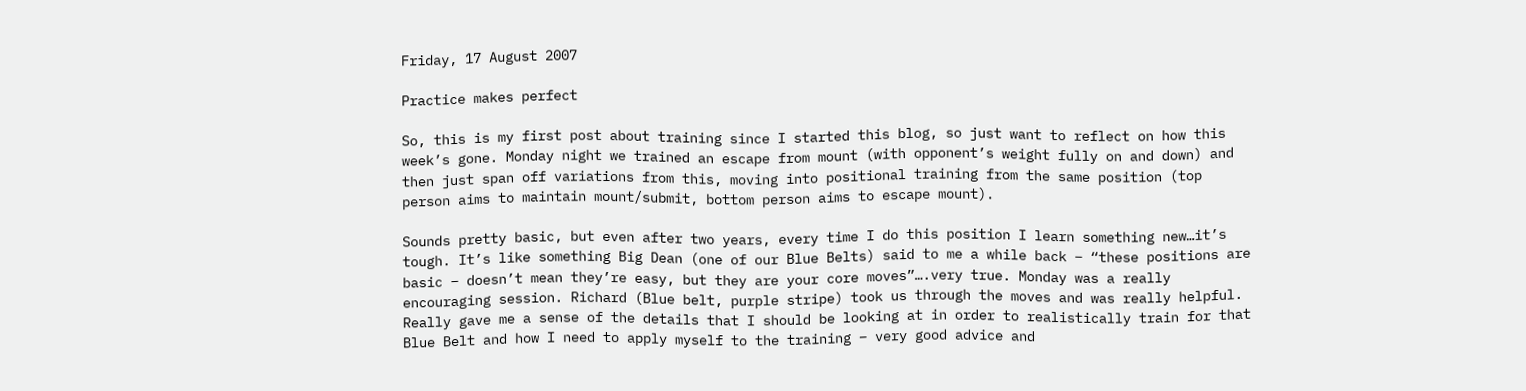Friday, 17 August 2007

Practice makes perfect

So, this is my first post about training since I started this blog, so just want to reflect on how this week’s gone. Monday night we trained an escape from mount (with opponent’s weight fully on and down) and then just span off variations from this, moving into positional training from the same position (top person aims to maintain mount/submit, bottom person aims to escape mount).

Sounds pretty basic, but even after two years, every time I do this position I learn something new…it’s tough. It’s like something Big Dean (one of our Blue Belts) said to me a while back – “these positions are basic – doesn’t mean they’re easy, but they are your core moves”….very true. Monday was a really encouraging session. Richard (Blue belt, purple stripe) took us through the moves and was really helpful. Really gave me a sense of the details that I should be looking at in order to realistically train for that Blue Belt and how I need to apply myself to the training – very good advice and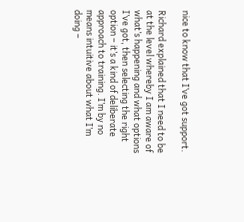nice to know that I’ve got support.

Richard explained that I need to be at the level whereby I am aware of what’s happening and what options I’ve got, then selecting the right option – it’s a kind of deliberate approach to training. I’m by no means intuitive about what I’m doing –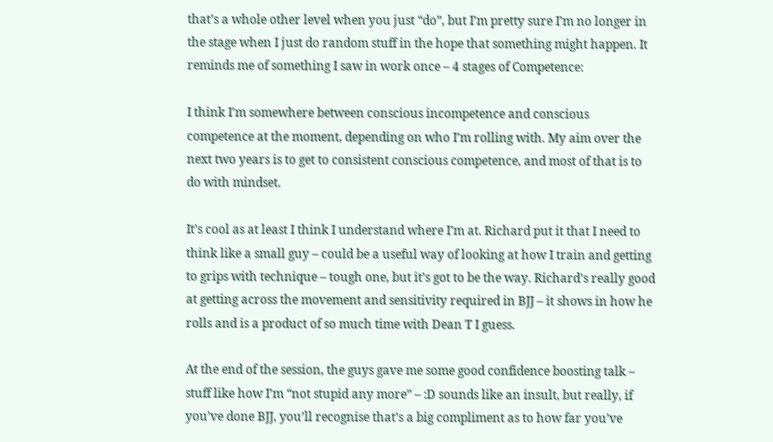that’s a whole other level when you just “do”, but I’m pretty sure I’m no longer in the stage when I just do random stuff in the hope that something might happen. It reminds me of something I saw in work once – 4 stages of Competence:

I think I’m somewhere between conscious incompetence and conscious competence at the moment, depending on who I’m rolling with. My aim over the next two years is to get to consistent conscious competence, and most of that is to do with mindset.

It’s cool as at least I think I understand where I’m at. Richard put it that I need to think like a small guy – could be a useful way of looking at how I train and getting to grips with technique – tough one, but it’s got to be the way. Richard’s really good at getting across the movement and sensitivity required in BJJ – it shows in how he rolls and is a product of so much time with Dean T I guess.

At the end of the session, the guys gave me some good confidence boosting talk – stuff like how I’m “not stupid any more” – :D sounds like an insult, but really, if you’ve done BJJ, you’ll recognise that’s a big compliment as to how far you’ve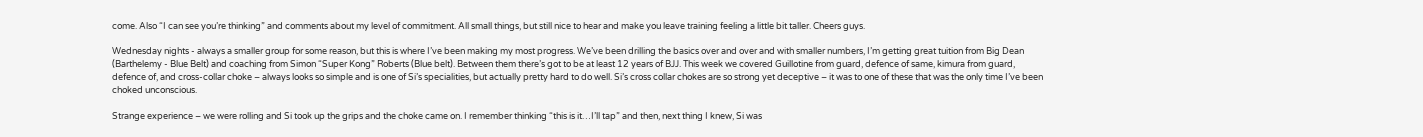come. Also “I can see you’re thinking” and comments about my level of commitment. All small things, but still nice to hear and make you leave training feeling a little bit taller. Cheers guys.

Wednesday nights - always a smaller group for some reason, but this is where I’ve been making my most progress. We’ve been drilling the basics over and over and with smaller numbers, I’m getting great tuition from Big Dean (Barthelemy - Blue Belt) and coaching from Simon “Super Kong” Roberts (Blue belt). Between them there’s got to be at least 12 years of BJJ. This week we covered Guillotine from guard, defence of same, kimura from guard, defence of, and cross-collar choke – always looks so simple and is one of Si’s specialities, but actually pretty hard to do well. Si’s cross collar chokes are so strong yet deceptive – it was to one of these that was the only time I’ve been choked unconscious.

Strange experience – we were rolling and Si took up the grips and the choke came on. I remember thinking “this is it…I’ll tap” and then, next thing I knew, Si was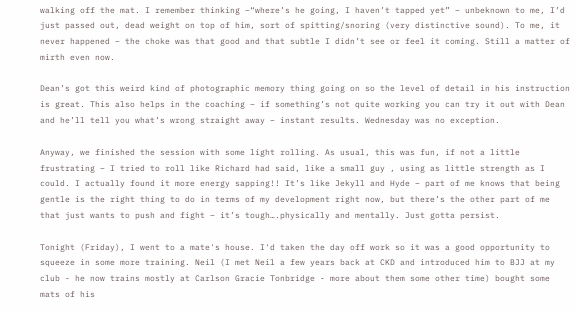walking off the mat. I remember thinking –“where’s he going, I haven’t tapped yet” – unbeknown to me, I’d just passed out, dead weight on top of him, sort of spitting/snoring (very distinctive sound). To me, it never happened – the choke was that good and that subtle I didn’t see or feel it coming. Still a matter of mirth even now.

Dean’s got this weird kind of photographic memory thing going on so the level of detail in his instruction is great. This also helps in the coaching – if something’s not quite working you can try it out with Dean and he’ll tell you what’s wrong straight away – instant results. Wednesday was no exception.

Anyway, we finished the session with some light rolling. As usual, this was fun, if not a little frustrating – I tried to roll like Richard had said, like a small guy , using as little strength as I could. I actually found it more energy sapping!! It’s like Jekyll and Hyde – part of me knows that being gentle is the right thing to do in terms of my development right now, but there’s the other part of me that just wants to push and fight – it’s tough….physically and mentally. Just gotta persist.

Tonight (Friday), I went to a mate's house. I'd taken the day off work so it was a good opportunity to squeeze in some more training. Neil (I met Neil a few years back at CKD and introduced him to BJJ at my club - he now trains mostly at Carlson Gracie Tonbridge - more about them some other time) bought some mats of his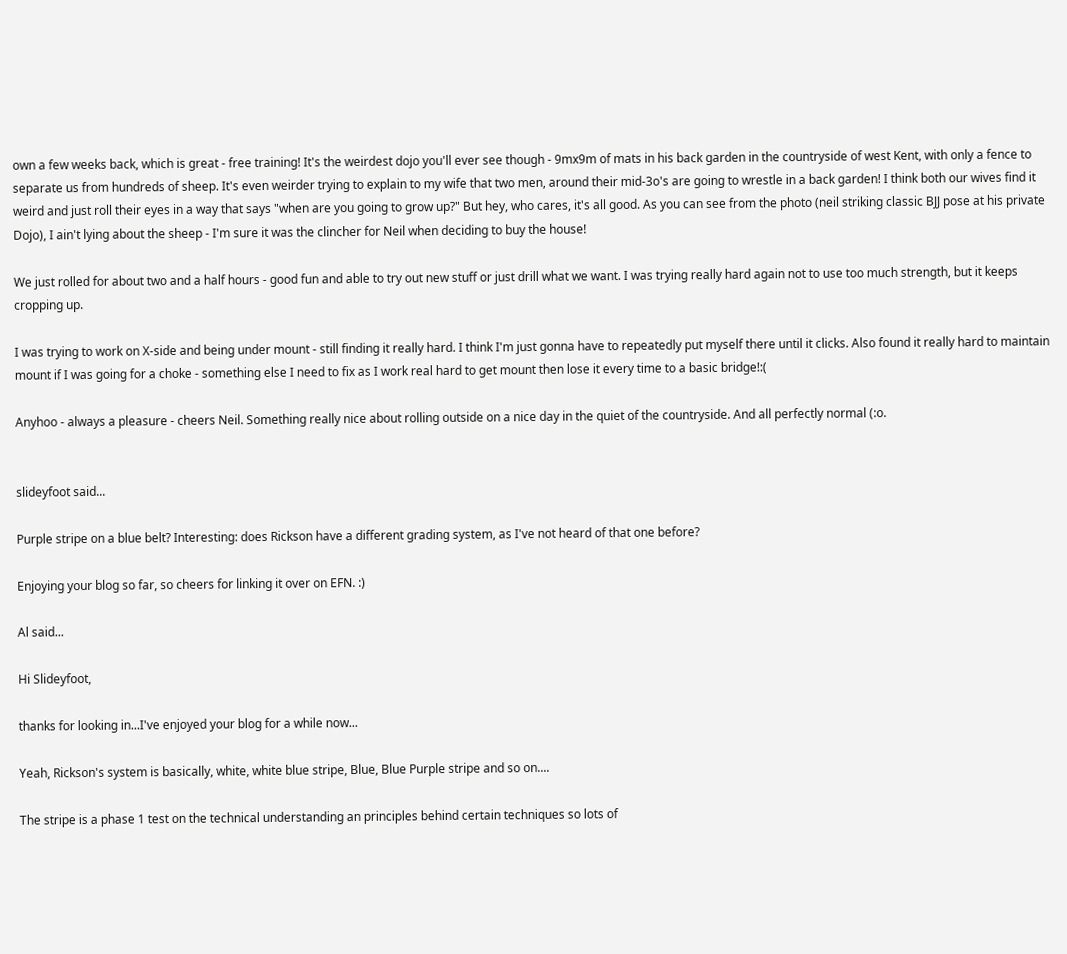own a few weeks back, which is great - free training! It's the weirdest dojo you'll ever see though - 9mx9m of mats in his back garden in the countryside of west Kent, with only a fence to separate us from hundreds of sheep. It's even weirder trying to explain to my wife that two men, around their mid-3o's are going to wrestle in a back garden! I think both our wives find it weird and just roll their eyes in a way that says "when are you going to grow up?" But hey, who cares, it's all good. As you can see from the photo (neil striking classic BJJ pose at his private Dojo), I ain't lying about the sheep - I'm sure it was the clincher for Neil when deciding to buy the house!

We just rolled for about two and a half hours - good fun and able to try out new stuff or just drill what we want. I was trying really hard again not to use too much strength, but it keeps cropping up.

I was trying to work on X-side and being under mount - still finding it really hard. I think I'm just gonna have to repeatedly put myself there until it clicks. Also found it really hard to maintain mount if I was going for a choke - something else I need to fix as I work real hard to get mount then lose it every time to a basic bridge!:(

Anyhoo - always a pleasure - cheers Neil. Something really nice about rolling outside on a nice day in the quiet of the countryside. And all perfectly normal (:o.


slideyfoot said...

Purple stripe on a blue belt? Interesting: does Rickson have a different grading system, as I've not heard of that one before?

Enjoying your blog so far, so cheers for linking it over on EFN. :)

Al said...

Hi Slideyfoot,

thanks for looking in...I've enjoyed your blog for a while now...

Yeah, Rickson's system is basically, white, white blue stripe, Blue, Blue Purple stripe and so on....

The stripe is a phase 1 test on the technical understanding an principles behind certain techniques so lots of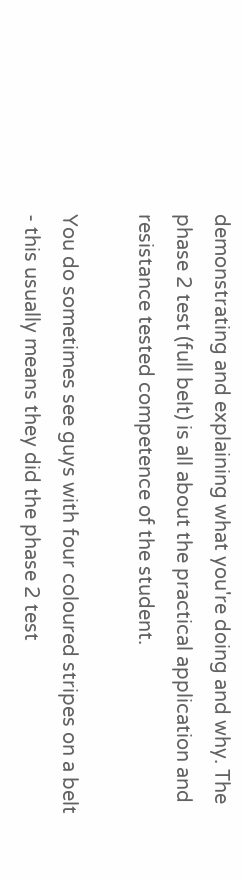demonstrating and explaining what you're doing and why. The phase 2 test (full belt) is all about the practical application and resistance tested competence of the student.

You do sometimes see guys with four coloured stripes on a belt - this usually means they did the phase 2 test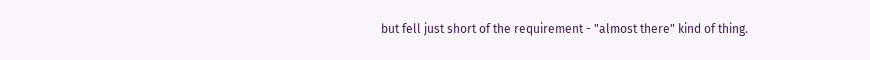but fell just short of the requirement - "almost there" kind of thing.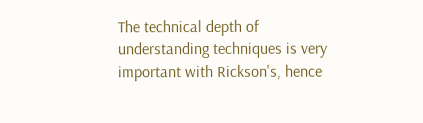The technical depth of understanding techniques is very important with Rickson's, hence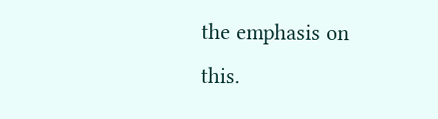the emphasis on this.